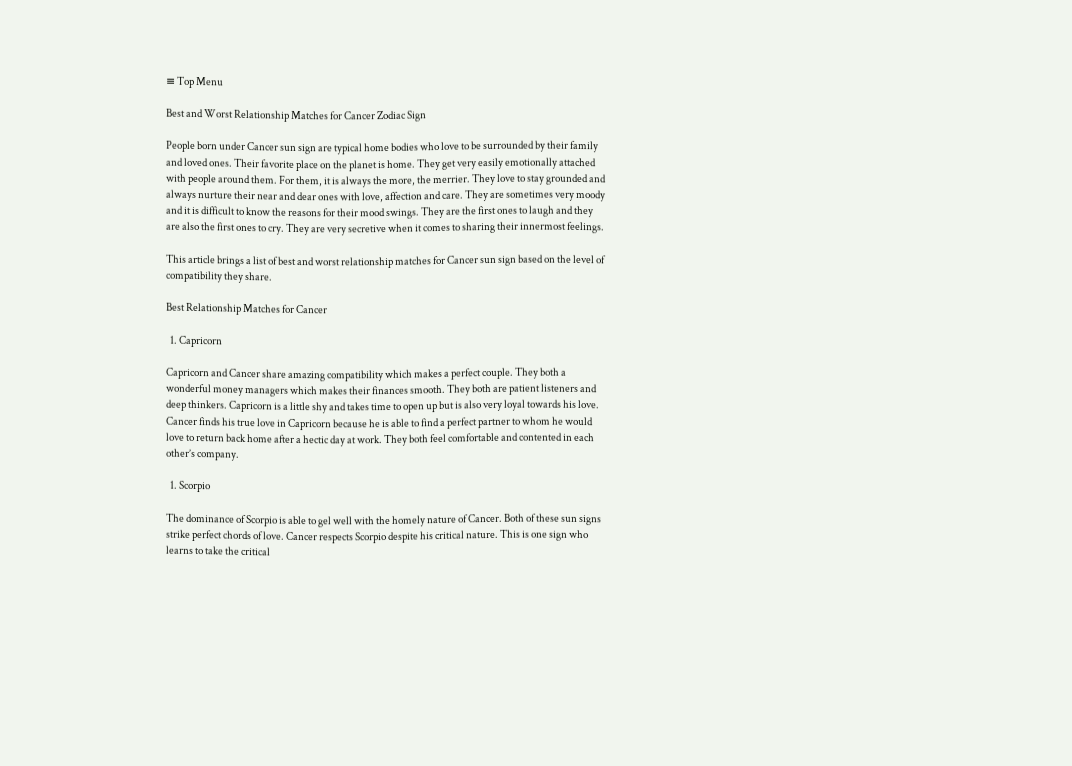≡ Top Menu

Best and Worst Relationship Matches for Cancer Zodiac Sign

People born under Cancer sun sign are typical home bodies who love to be surrounded by their family and loved ones. Their favorite place on the planet is home. They get very easily emotionally attached with people around them. For them, it is always the more, the merrier. They love to stay grounded and always nurture their near and dear ones with love, affection and care. They are sometimes very moody and it is difficult to know the reasons for their mood swings. They are the first ones to laugh and they are also the first ones to cry. They are very secretive when it comes to sharing their innermost feelings.

This article brings a list of best and worst relationship matches for Cancer sun sign based on the level of compatibility they share.

Best Relationship Matches for Cancer

  1. Capricorn

Capricorn and Cancer share amazing compatibility which makes a perfect couple. They both a wonderful money managers which makes their finances smooth. They both are patient listeners and deep thinkers. Capricorn is a little shy and takes time to open up but is also very loyal towards his love. Cancer finds his true love in Capricorn because he is able to find a perfect partner to whom he would love to return back home after a hectic day at work. They both feel comfortable and contented in each other’s company.

  1. Scorpio

The dominance of Scorpio is able to gel well with the homely nature of Cancer. Both of these sun signs strike perfect chords of love. Cancer respects Scorpio despite his critical nature. This is one sign who learns to take the critical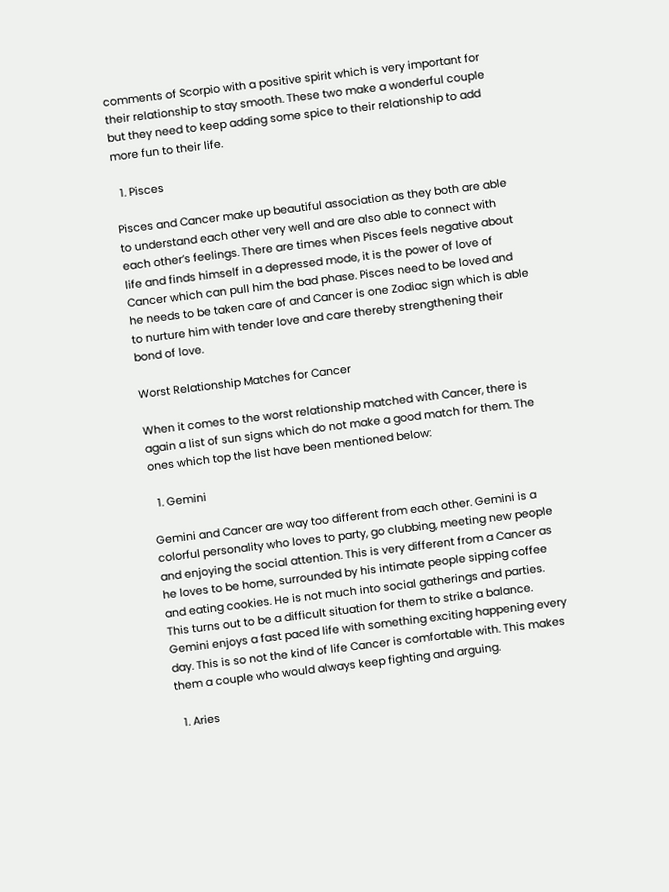comments of Scorpio with a positive spirit which is very important for their relationship to stay smooth. These two make a wonderful couple but they need to keep adding some spice to their relationship to add more fun to their life.

  1. Pisces

Pisces and Cancer make up beautiful association as they both are able to understand each other very well and are also able to connect with each other’s feelings. There are times when Pisces feels negative about life and finds himself in a depressed mode, it is the power of love of Cancer which can pull him the bad phase. Pisces need to be loved and he needs to be taken care of and Cancer is one Zodiac sign which is able to nurture him with tender love and care thereby strengthening their bond of love.

Worst Relationship Matches for Cancer

When it comes to the worst relationship matched with Cancer, there is again a list of sun signs which do not make a good match for them. The ones which top the list have been mentioned below:

  1. Gemini

Gemini and Cancer are way too different from each other. Gemini is a colorful personality who loves to party, go clubbing, meeting new people and enjoying the social attention. This is very different from a Cancer as he loves to be home, surrounded by his intimate people sipping coffee and eating cookies. He is not much into social gatherings and parties. This turns out to be a difficult situation for them to strike a balance. Gemini enjoys a fast paced life with something exciting happening every day. This is so not the kind of life Cancer is comfortable with. This makes them a couple who would always keep fighting and arguing.

  1. Aries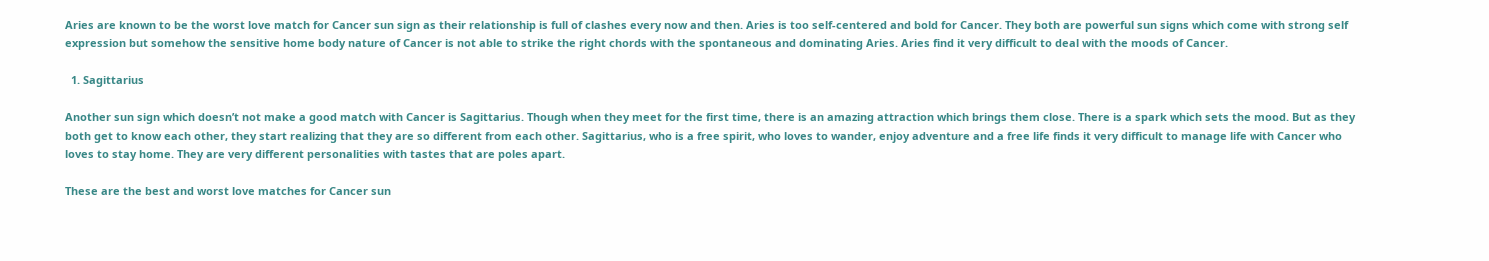Aries are known to be the worst love match for Cancer sun sign as their relationship is full of clashes every now and then. Aries is too self-centered and bold for Cancer. They both are powerful sun signs which come with strong self expression but somehow the sensitive home body nature of Cancer is not able to strike the right chords with the spontaneous and dominating Aries. Aries find it very difficult to deal with the moods of Cancer.

  1. Sagittarius

Another sun sign which doesn’t not make a good match with Cancer is Sagittarius. Though when they meet for the first time, there is an amazing attraction which brings them close. There is a spark which sets the mood. But as they both get to know each other, they start realizing that they are so different from each other. Sagittarius, who is a free spirit, who loves to wander, enjoy adventure and a free life finds it very difficult to manage life with Cancer who loves to stay home. They are very different personalities with tastes that are poles apart.

These are the best and worst love matches for Cancer sun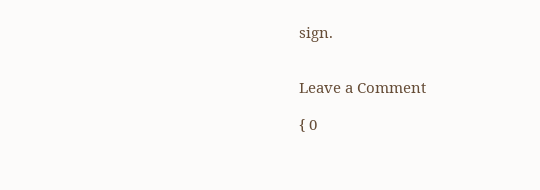sign.


Leave a Comment

{ 0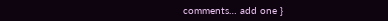comments… add one }